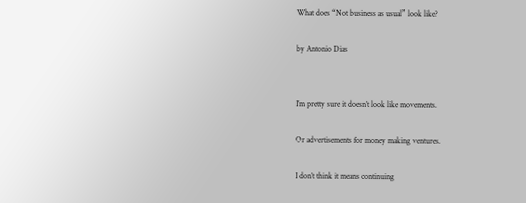What does “Not business as usual” look like?

by Antonio Dias


I’m pretty sure it doesn’t look like movements.

Or advertisements for money making ventures.

I don’t think it means continuing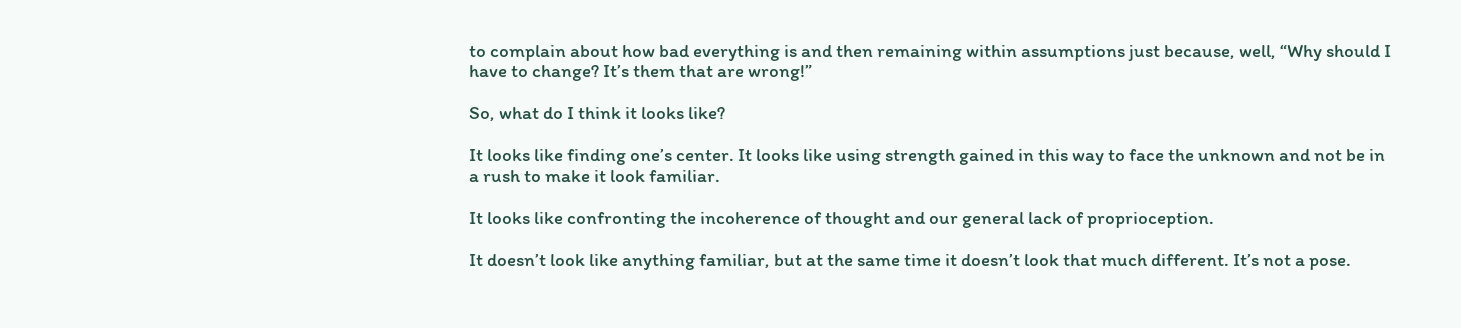to complain about how bad everything is and then remaining within assumptions just because, well, “Why should I have to change? It’s them that are wrong!”

So, what do I think it looks like?

It looks like finding one’s center. It looks like using strength gained in this way to face the unknown and not be in a rush to make it look familiar.

It looks like confronting the incoherence of thought and our general lack of proprioception.

It doesn’t look like anything familiar, but at the same time it doesn’t look that much different. It’s not a pose.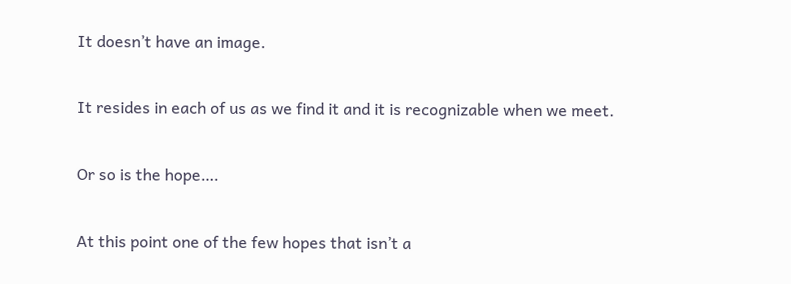It doesn’t have an image.

It resides in each of us as we find it and it is recognizable when we meet.

Or so is the hope….

At this point one of the few hopes that isn’t a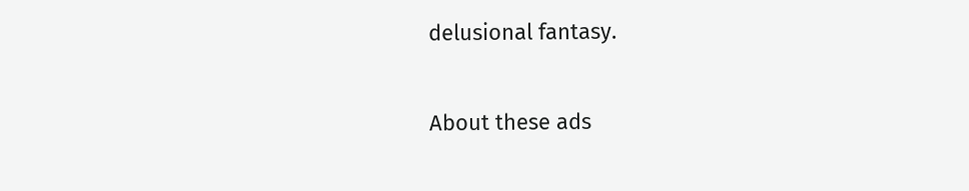delusional fantasy.

About these ads